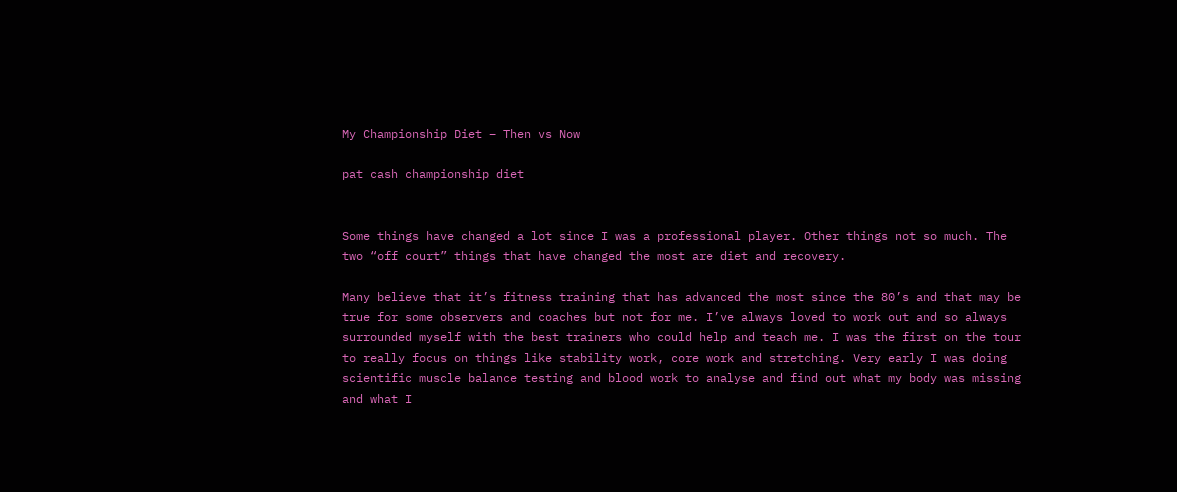My Championship Diet – Then vs Now

pat cash championship diet


Some things have changed a lot since I was a professional player. Other things not so much. The two “off court” things that have changed the most are diet and recovery.

Many believe that it’s fitness training that has advanced the most since the 80’s and that may be true for some observers and coaches but not for me. I’ve always loved to work out and so always surrounded myself with the best trainers who could help and teach me. I was the first on the tour to really focus on things like stability work, core work and stretching. Very early I was doing scientific muscle balance testing and blood work to analyse and find out what my body was missing and what I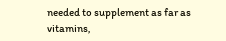needed to supplement as far as vitamins,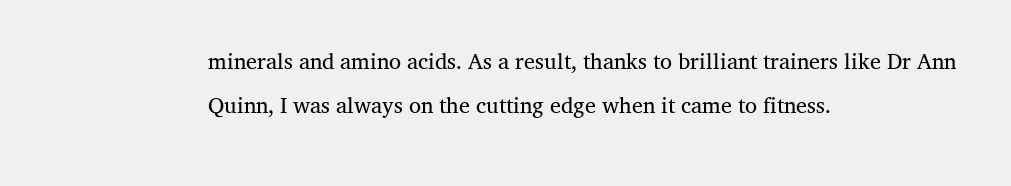minerals and amino acids. As a result, thanks to brilliant trainers like Dr Ann Quinn, I was always on the cutting edge when it came to fitness.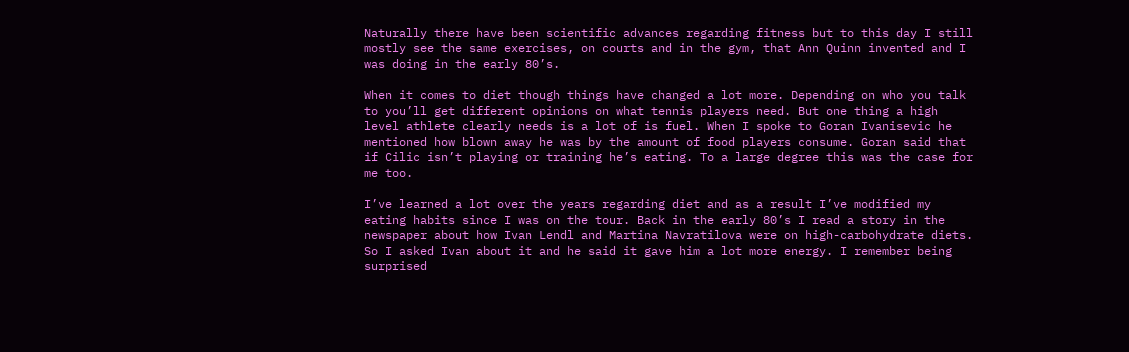Naturally there have been scientific advances regarding fitness but to this day I still mostly see the same exercises, on courts and in the gym, that Ann Quinn invented and I was doing in the early 80’s.

When it comes to diet though things have changed a lot more. Depending on who you talk to you’ll get different opinions on what tennis players need. But one thing a high level athlete clearly needs is a lot of is fuel. When I spoke to Goran Ivanisevic he mentioned how blown away he was by the amount of food players consume. Goran said that if Cilic isn’t playing or training he’s eating. To a large degree this was the case for me too.

I’ve learned a lot over the years regarding diet and as a result I’ve modified my eating habits since I was on the tour. Back in the early 80’s I read a story in the newspaper about how Ivan Lendl and Martina Navratilova were on high-carbohydrate diets. So I asked Ivan about it and he said it gave him a lot more energy. I remember being surprised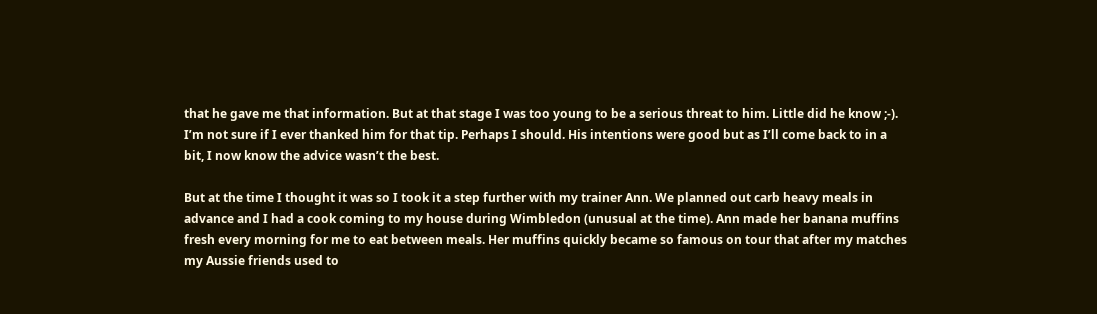that he gave me that information. But at that stage I was too young to be a serious threat to him. Little did he know ;-). I’m not sure if I ever thanked him for that tip. Perhaps I should. His intentions were good but as I’ll come back to in a bit, I now know the advice wasn’t the best.

But at the time I thought it was so I took it a step further with my trainer Ann. We planned out carb heavy meals in advance and I had a cook coming to my house during Wimbledon (unusual at the time). Ann made her banana muffins fresh every morning for me to eat between meals. Her muffins quickly became so famous on tour that after my matches my Aussie friends used to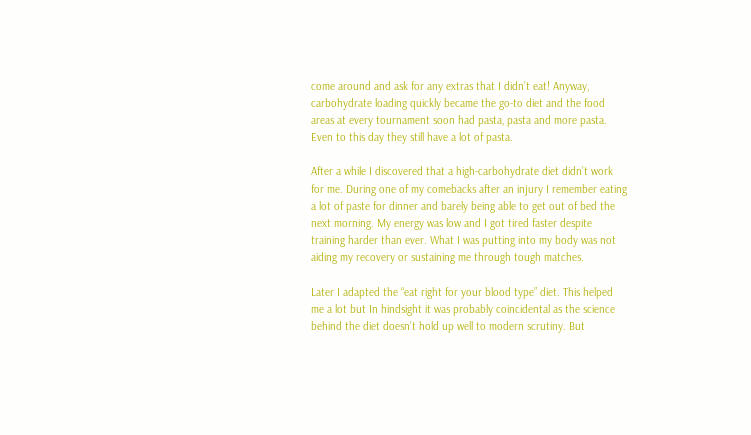come around and ask for any extras that I didn’t eat! Anyway, carbohydrate loading quickly became the go-to diet and the food areas at every tournament soon had pasta, pasta and more pasta. Even to this day they still have a lot of pasta.

After a while I discovered that a high-carbohydrate diet didn’t work for me. During one of my comebacks after an injury I remember eating a lot of paste for dinner and barely being able to get out of bed the next morning. My energy was low and I got tired faster despite training harder than ever. What I was putting into my body was not aiding my recovery or sustaining me through tough matches.

Later I adapted the “eat right for your blood type” diet. This helped me a lot but In hindsight it was probably coincidental as the science behind the diet doesn’t hold up well to modern scrutiny. But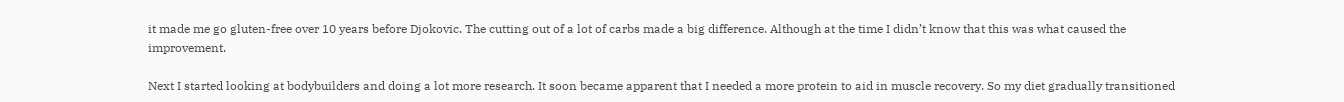it made me go gluten-free over 10 years before Djokovic. The cutting out of a lot of carbs made a big difference. Although at the time I didn’t know that this was what caused the improvement.

Next I started looking at bodybuilders and doing a lot more research. It soon became apparent that I needed a more protein to aid in muscle recovery. So my diet gradually transitioned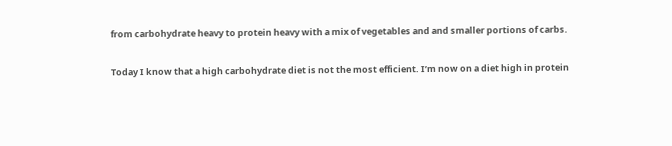from carbohydrate heavy to protein heavy with a mix of vegetables and and smaller portions of carbs.

Today I know that a high carbohydrate diet is not the most efficient. I’m now on a diet high in protein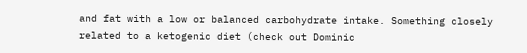and fat with a low or balanced carbohydrate intake. Something closely related to a ketogenic diet (check out Dominic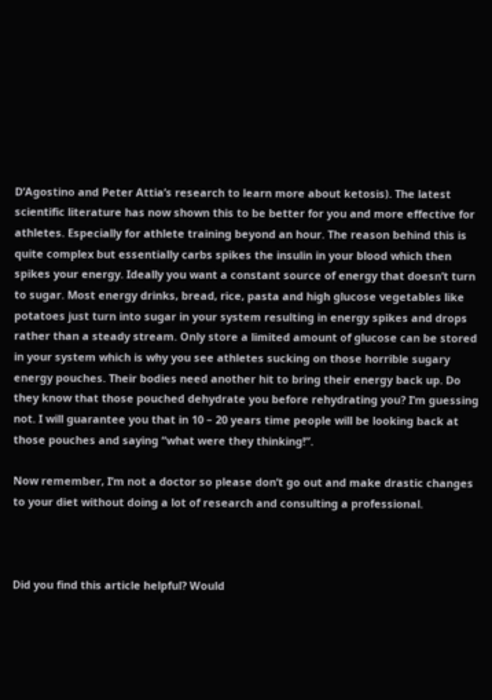D’Agostino and Peter Attia’s research to learn more about ketosis). The latest scientific literature has now shown this to be better for you and more effective for athletes. Especially for athlete training beyond an hour. The reason behind this is quite complex but essentially carbs spikes the insulin in your blood which then spikes your energy. Ideally you want a constant source of energy that doesn’t turn to sugar. Most energy drinks, bread, rice, pasta and high glucose vegetables like potatoes just turn into sugar in your system resulting in energy spikes and drops rather than a steady stream. Only store a limited amount of glucose can be stored in your system which is why you see athletes sucking on those horrible sugary energy pouches. Their bodies need another hit to bring their energy back up. Do they know that those pouched dehydrate you before rehydrating you? I’m guessing not. I will guarantee you that in 10 – 20 years time people will be looking back at those pouches and saying “what were they thinking!”.

Now remember, I’m not a doctor so please don’t go out and make drastic changes to your diet without doing a lot of research and consulting a professional.



Did you find this article helpful? Would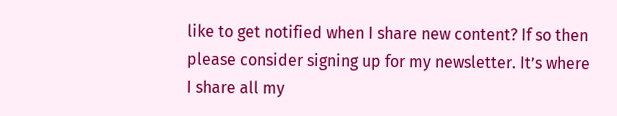like to get notified when I share new content? If so then please consider signing up for my newsletter. It’s where I share all my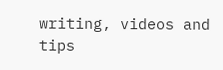writing, videos and tips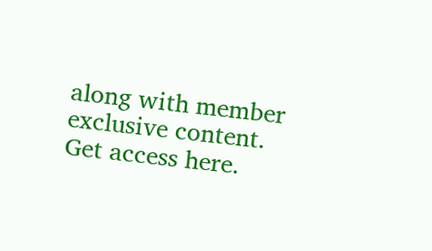along with member exclusive content. Get access here.